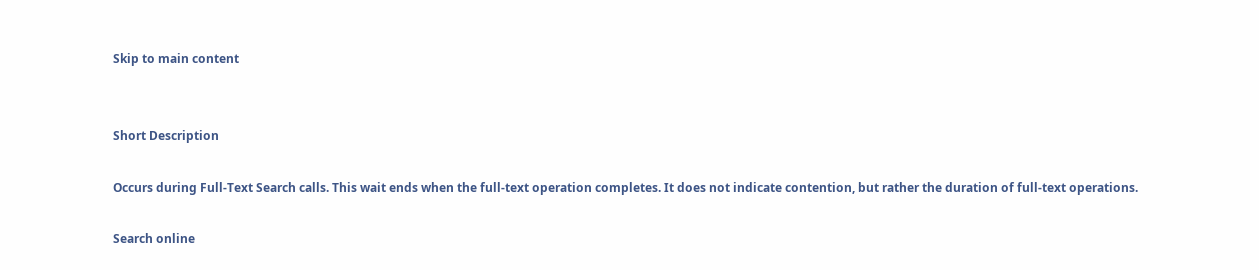Skip to main content


Short Description

Occurs during Full-Text Search calls. This wait ends when the full-text operation completes. It does not indicate contention, but rather the duration of full-text operations.

Search online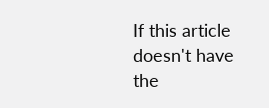If this article doesn't have the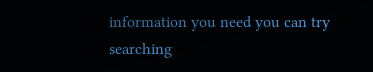information you need you can try searching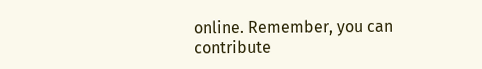online. Remember, you can contribute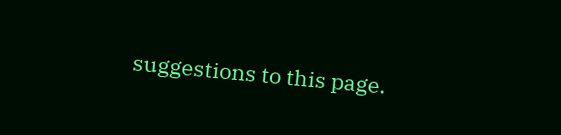suggestions to this page.